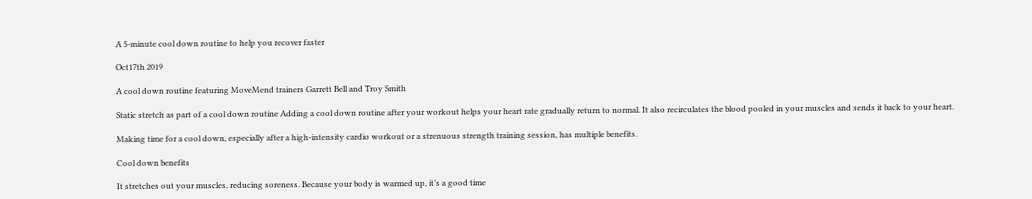A 5-minute cool down routine to help you recover faster

Oct17th 2019

A cool down routine featuring MoveMend trainers Garrett Bell and Troy Smith

Static stretch as part of a cool down routine Adding a cool down routine after your workout helps your heart rate gradually return to normal. It also recirculates the blood pooled in your muscles and sends it back to your heart.

Making time for a cool down, especially after a high-intensity cardio workout or a strenuous strength training session, has multiple benefits.

Cool down benefits

It stretches out your muscles, reducing soreness. Because your body is warmed up, it’s a good time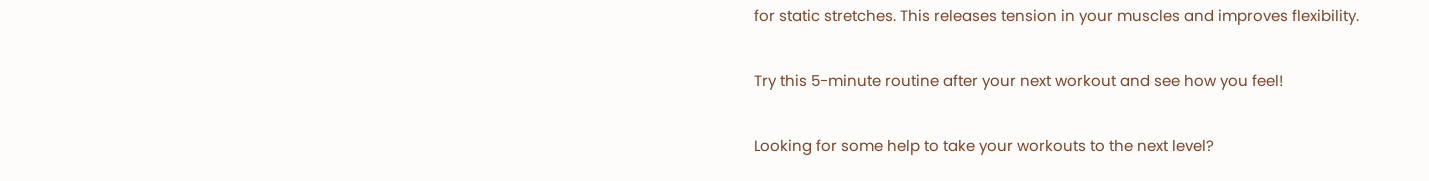for static stretches. This releases tension in your muscles and improves flexibility.

Try this 5-minute routine after your next workout and see how you feel!

Looking for some help to take your workouts to the next level?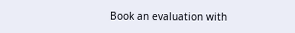Book an evaluation with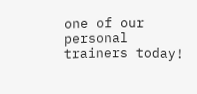one of our personal trainers today!